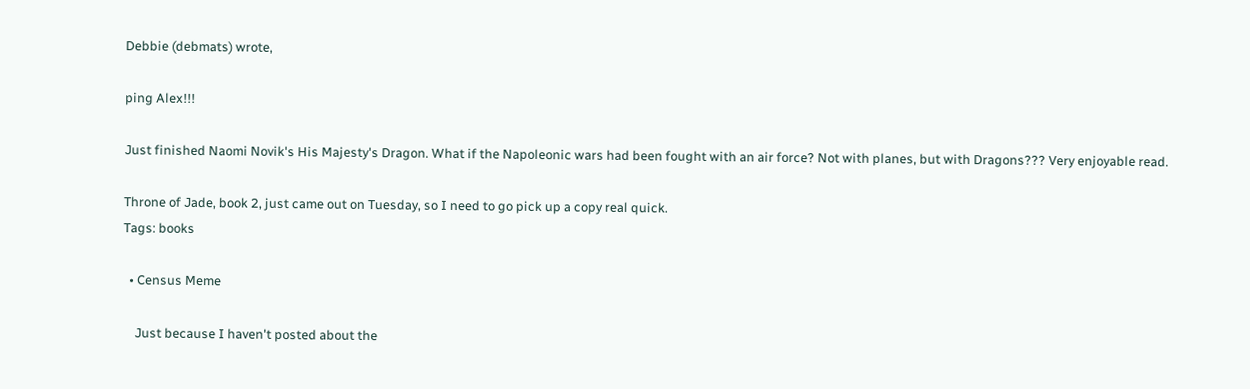Debbie (debmats) wrote,

ping Alex!!!

Just finished Naomi Novik's His Majesty's Dragon. What if the Napoleonic wars had been fought with an air force? Not with planes, but with Dragons??? Very enjoyable read.

Throne of Jade, book 2, just came out on Tuesday, so I need to go pick up a copy real quick.
Tags: books

  • Census Meme

    Just because I haven't posted about the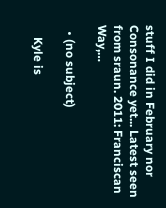stuff I did in February nor Consonance yet... Latest seen from sraun. 2011: Franciscan Way,…

  • (no subject)

    Kyle is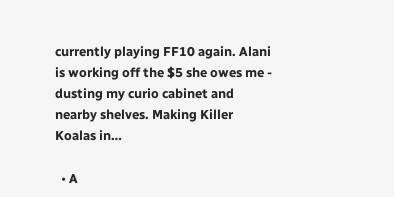currently playing FF10 again. Alani is working off the $5 she owes me - dusting my curio cabinet and nearby shelves. Making Killer Koalas in…

  • A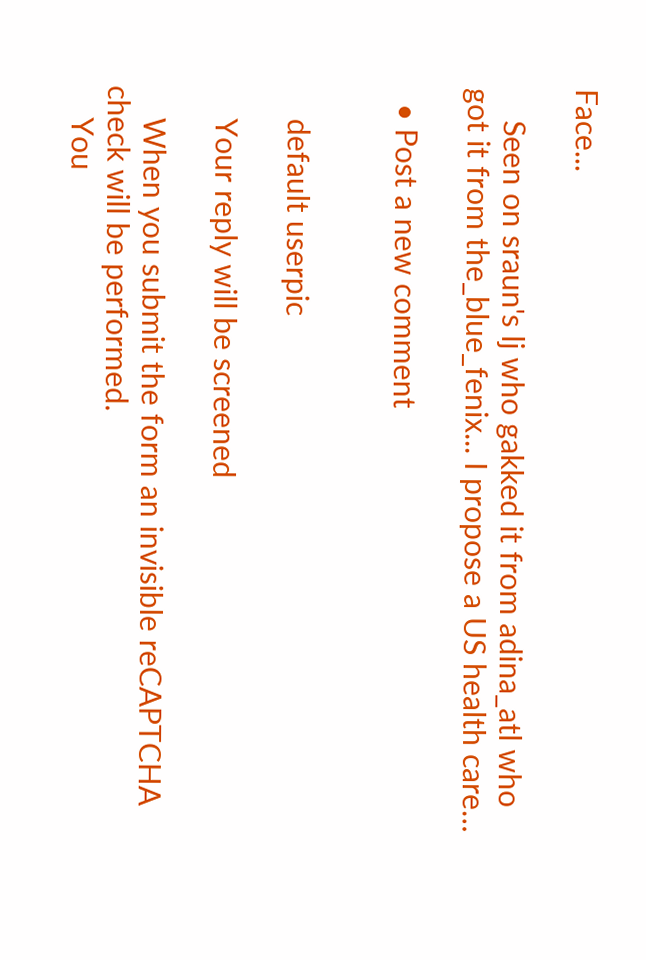Face...

    Seen on sraun's lj who gakked it from adina_atl who got it from the_blue_fenix... I propose a US health care…

  • Post a new comment


    default userpic

    Your reply will be screened

    When you submit the form an invisible reCAPTCHA check will be performed.
    You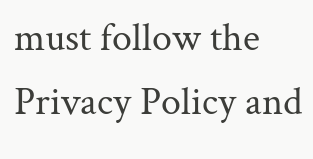must follow the Privacy Policy and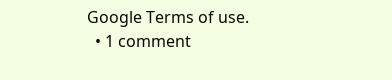Google Terms of use.
  • 1 comment